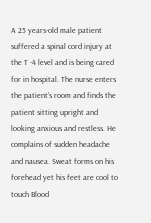A 25 years-old male patient suffered a spinal cord injury at the T -4 level and is being cared for in hospital. The nurse enters the patient’s room and finds the patient sitting upright and looking anxious and restless. He complains of sudden headache and nausea. Sweat forms on his forehead yet his feet are cool to touch Blood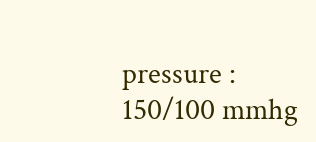pressure : 150/100 mmhg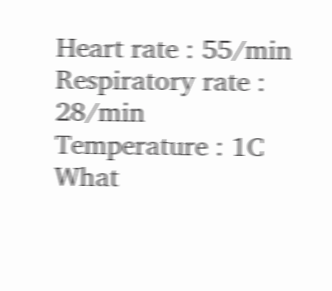Heart rate : 55/min Respiratory rate : 28/min Temperature : 1C What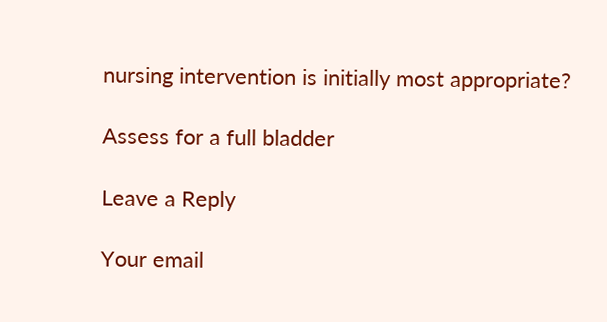nursing intervention is initially most appropriate?

Assess for a full bladder

Leave a Reply

Your email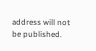address will not be published.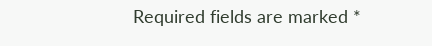Required fields are marked *